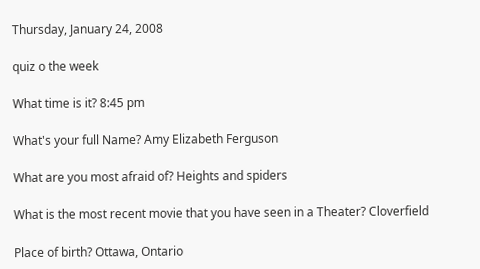Thursday, January 24, 2008

quiz o the week

What time is it? 8:45 pm

What's your full Name? Amy Elizabeth Ferguson

What are you most afraid of? Heights and spiders

What is the most recent movie that you have seen in a Theater? Cloverfield

Place of birth? Ottawa, Ontario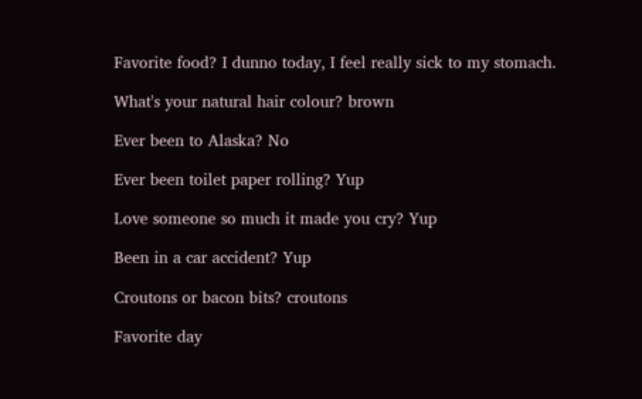Favorite food? I dunno today, I feel really sick to my stomach.

What's your natural hair colour? brown

Ever been to Alaska? No

Ever been toilet paper rolling? Yup

Love someone so much it made you cry? Yup

Been in a car accident? Yup

Croutons or bacon bits? croutons

Favorite day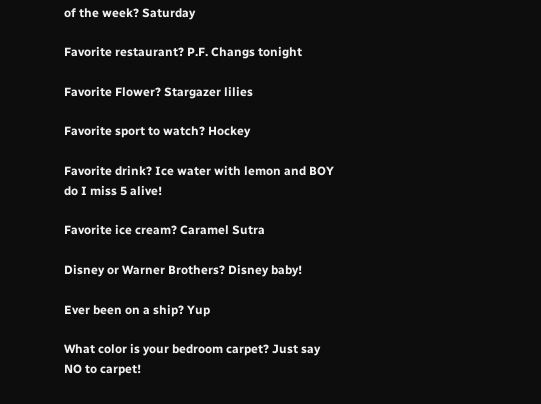of the week? Saturday

Favorite restaurant? P.F. Changs tonight

Favorite Flower? Stargazer lilies

Favorite sport to watch? Hockey

Favorite drink? Ice water with lemon and BOY do I miss 5 alive!

Favorite ice cream? Caramel Sutra

Disney or Warner Brothers? Disney baby!

Ever been on a ship? Yup

What color is your bedroom carpet? Just say NO to carpet!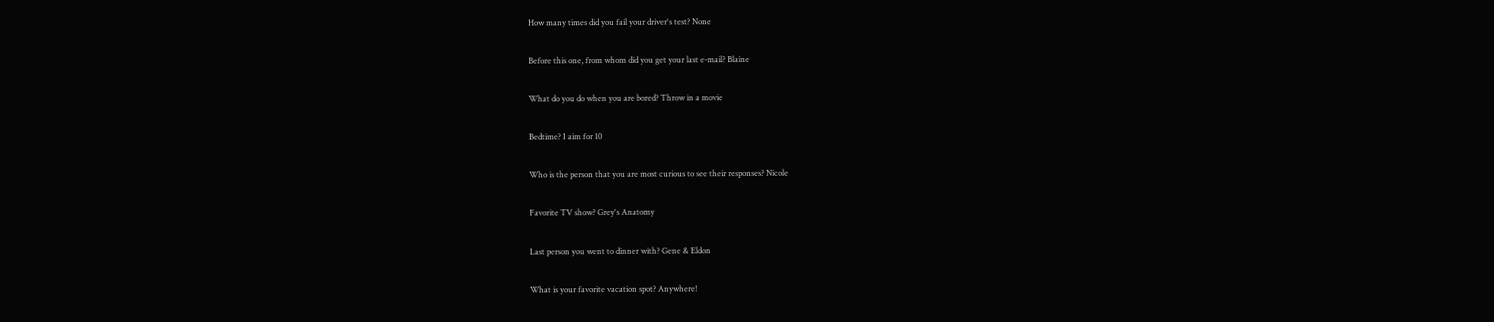How many times did you fail your driver's test? None

Before this one, from whom did you get your last e-mail? Blaine

What do you do when you are bored? Throw in a movie

Bedtime? I aim for 10

Who is the person that you are most curious to see their responses? Nicole

Favorite TV show? Grey's Anatomy

Last person you went to dinner with? Gene & Eldon

What is your favorite vacation spot? Anywhere!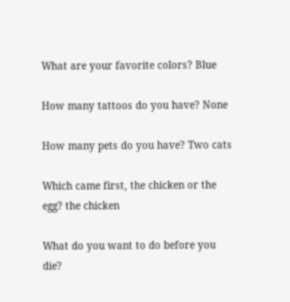What are your favorite colors? Blue

How many tattoos do you have? None

How many pets do you have? Two cats

Which came first, the chicken or the egg? the chicken

What do you want to do before you die?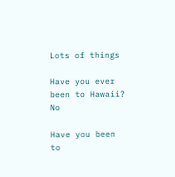Lots of things

Have you ever been to Hawaii? No

Have you been to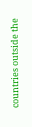countries outside the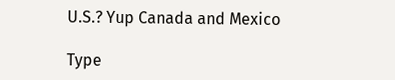U.S.? Yup Canada and Mexico

Type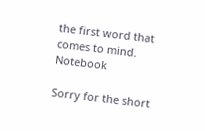the first word that comes to mind. Notebook

Sorry for the short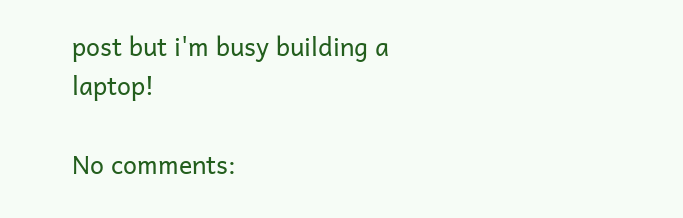post but i'm busy building a laptop!

No comments: